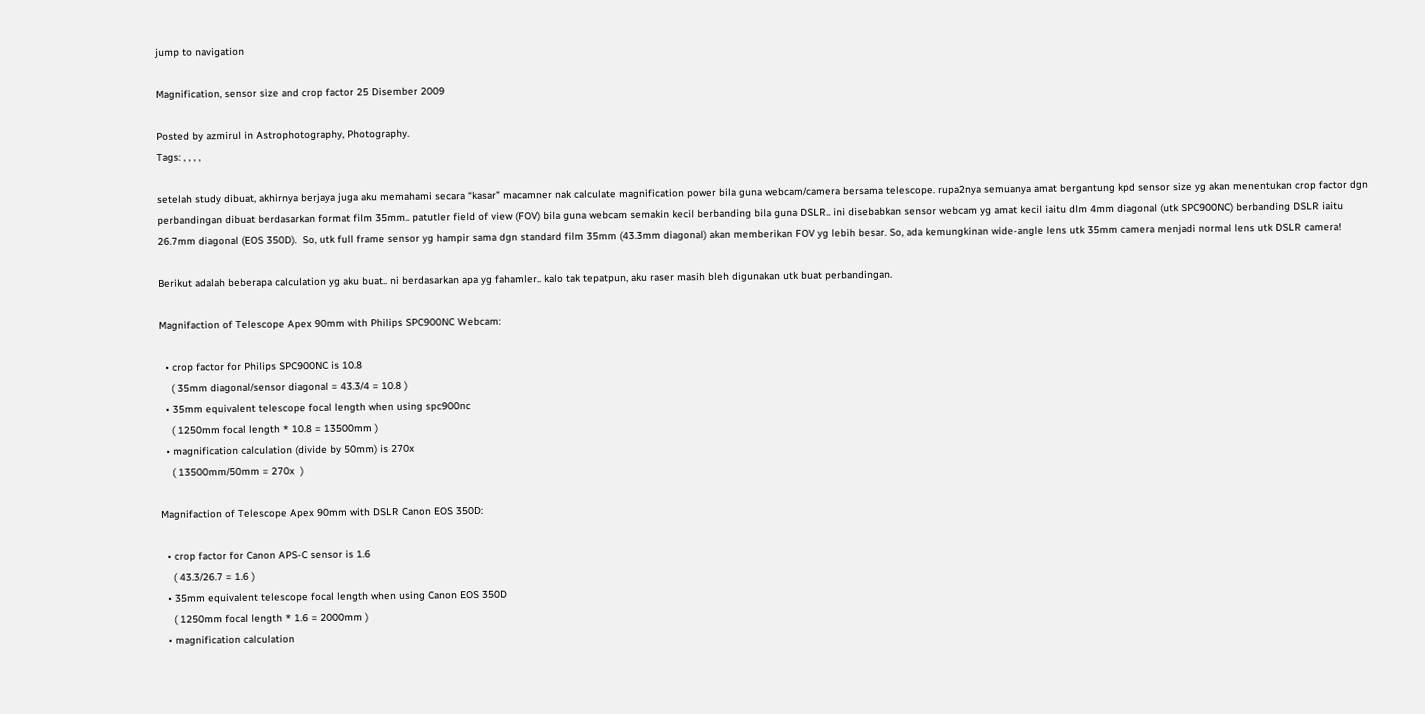jump to navigation

Magnification, sensor size and crop factor 25 Disember 2009

Posted by azmirul in Astrophotography, Photography.
Tags: , , , ,

setelah study dibuat, akhirnya berjaya juga aku memahami secara “kasar” macamner nak calculate magnification power bila guna webcam/camera bersama telescope. rupa2nya semuanya amat bergantung kpd sensor size yg akan menentukan crop factor dgn perbandingan dibuat berdasarkan format film 35mm.. patutler field of view (FOV) bila guna webcam semakin kecil berbanding bila guna DSLR.. ini disebabkan sensor webcam yg amat kecil iaitu dlm 4mm diagonal (utk SPC900NC) berbanding DSLR iaitu 26.7mm diagonal (EOS 350D).  So, utk full frame sensor yg hampir sama dgn standard film 35mm (43.3mm diagonal) akan memberikan FOV yg lebih besar. So, ada kemungkinan wide-angle lens utk 35mm camera menjadi normal lens utk DSLR camera!

Berikut adalah beberapa calculation yg aku buat.. ni berdasarkan apa yg fahamler.. kalo tak tepatpun, aku raser masih bleh digunakan utk buat perbandingan.

Magnifaction of Telescope Apex 90mm with Philips SPC900NC Webcam:

  • crop factor for Philips SPC900NC is 10.8
    ( 35mm diagonal/sensor diagonal = 43.3/4 = 10.8 )
  • 35mm equivalent telescope focal length when using spc900nc
    ( 1250mm focal length * 10.8 = 13500mm )
  • magnification calculation (divide by 50mm) is 270x
    ( 13500mm/50mm = 270x  )

Magnifaction of Telescope Apex 90mm with DSLR Canon EOS 350D:

  • crop factor for Canon APS-C sensor is 1.6
    ( 43.3/26.7 = 1.6 )
  • 35mm equivalent telescope focal length when using Canon EOS 350D
    ( 1250mm focal length * 1.6 = 2000mm )
  • magnification calculation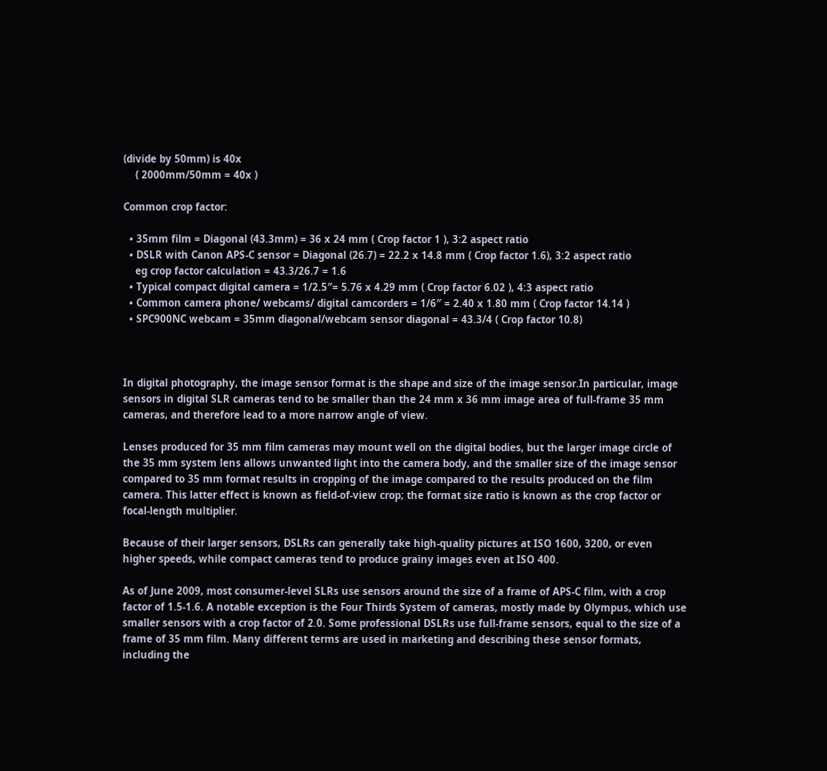(divide by 50mm) is 40x
    ( 2000mm/50mm = 40x )

Common crop factor:

  • 35mm film = Diagonal (43.3mm) = 36 x 24 mm ( Crop factor 1 ), 3:2 aspect ratio
  • DSLR with Canon APS-C sensor = Diagonal (26.7) = 22.2 x 14.8 mm ( Crop factor 1.6), 3:2 aspect ratio
    eg crop factor calculation = 43.3/26.7 = 1.6
  • Typical compact digital camera = 1/2.5″= 5.76 x 4.29 mm ( Crop factor 6.02 ), 4:3 aspect ratio
  • Common camera phone/ webcams/ digital camcorders = 1/6″ = 2.40 x 1.80 mm ( Crop factor 14.14 )
  • SPC900NC webcam = 35mm diagonal/webcam sensor diagonal = 43.3/4 ( Crop factor 10.8)



In digital photography, the image sensor format is the shape and size of the image sensor.In particular, image sensors in digital SLR cameras tend to be smaller than the 24 mm x 36 mm image area of full-frame 35 mm cameras, and therefore lead to a more narrow angle of view.

Lenses produced for 35 mm film cameras may mount well on the digital bodies, but the larger image circle of the 35 mm system lens allows unwanted light into the camera body, and the smaller size of the image sensor compared to 35 mm format results in cropping of the image compared to the results produced on the film camera. This latter effect is known as field-of-view crop; the format size ratio is known as the crop factor or focal-length multiplier.

Because of their larger sensors, DSLRs can generally take high-quality pictures at ISO 1600, 3200, or even higher speeds, while compact cameras tend to produce grainy images even at ISO 400.

As of June 2009, most consumer-level SLRs use sensors around the size of a frame of APS-C film, with a crop factor of 1.5-1.6. A notable exception is the Four Thirds System of cameras, mostly made by Olympus, which use smaller sensors with a crop factor of 2.0. Some professional DSLRs use full-frame sensors, equal to the size of a frame of 35 mm film. Many different terms are used in marketing and describing these sensor formats, including the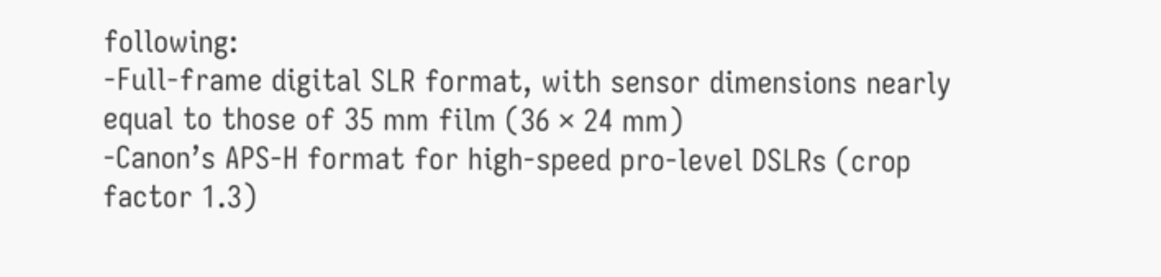following:
-Full-frame digital SLR format, with sensor dimensions nearly equal to those of 35 mm film (36 × 24 mm)
-Canon’s APS-H format for high-speed pro-level DSLRs (crop factor 1.3)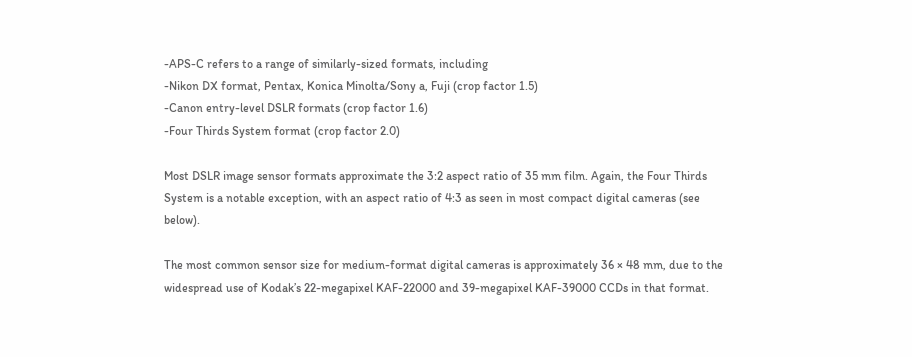-APS-C refers to a range of similarly-sized formats, including
-Nikon DX format, Pentax, Konica Minolta/Sony a, Fuji (crop factor 1.5)
-Canon entry-level DSLR formats (crop factor 1.6)
-Four Thirds System format (crop factor 2.0)

Most DSLR image sensor formats approximate the 3:2 aspect ratio of 35 mm film. Again, the Four Thirds System is a notable exception, with an aspect ratio of 4:3 as seen in most compact digital cameras (see below).

The most common sensor size for medium-format digital cameras is approximately 36 × 48 mm, due to the widespread use of Kodak’s 22-megapixel KAF-22000 and 39-megapixel KAF-39000 CCDs in that format.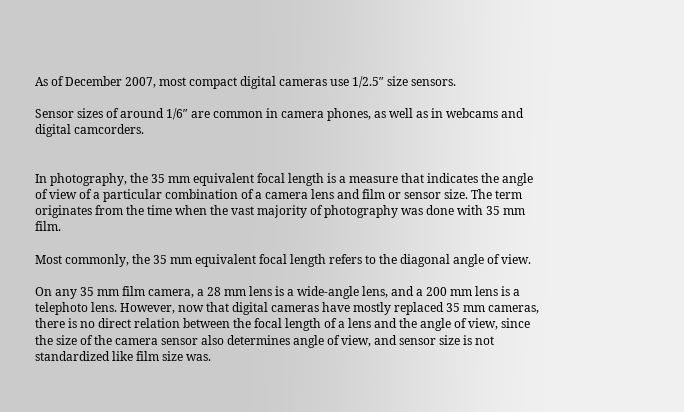As of December 2007, most compact digital cameras use 1/2.5″ size sensors.

Sensor sizes of around 1/6″ are common in camera phones, as well as in webcams and digital camcorders.


In photography, the 35 mm equivalent focal length is a measure that indicates the angle of view of a particular combination of a camera lens and film or sensor size. The term originates from the time when the vast majority of photography was done with 35 mm film.

Most commonly, the 35 mm equivalent focal length refers to the diagonal angle of view.

On any 35 mm film camera, a 28 mm lens is a wide-angle lens, and a 200 mm lens is a telephoto lens. However, now that digital cameras have mostly replaced 35 mm cameras, there is no direct relation between the focal length of a lens and the angle of view, since the size of the camera sensor also determines angle of view, and sensor size is not standardized like film size was.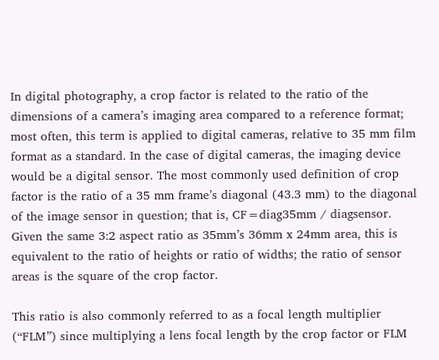In digital photography, a crop factor is related to the ratio of the dimensions of a camera’s imaging area compared to a reference format; most often, this term is applied to digital cameras, relative to 35 mm film format as a standard. In the case of digital cameras, the imaging device would be a digital sensor. The most commonly used definition of crop factor is the ratio of a 35 mm frame’s diagonal (43.3 mm) to the diagonal of the image sensor in question; that is, CF=diag35mm / diagsensor. Given the same 3:2 aspect ratio as 35mm’s 36mm x 24mm area, this is equivalent to the ratio of heights or ratio of widths; the ratio of sensor areas is the square of the crop factor.

This ratio is also commonly referred to as a focal length multiplier (“FLM”) since multiplying a lens focal length by the crop factor or FLM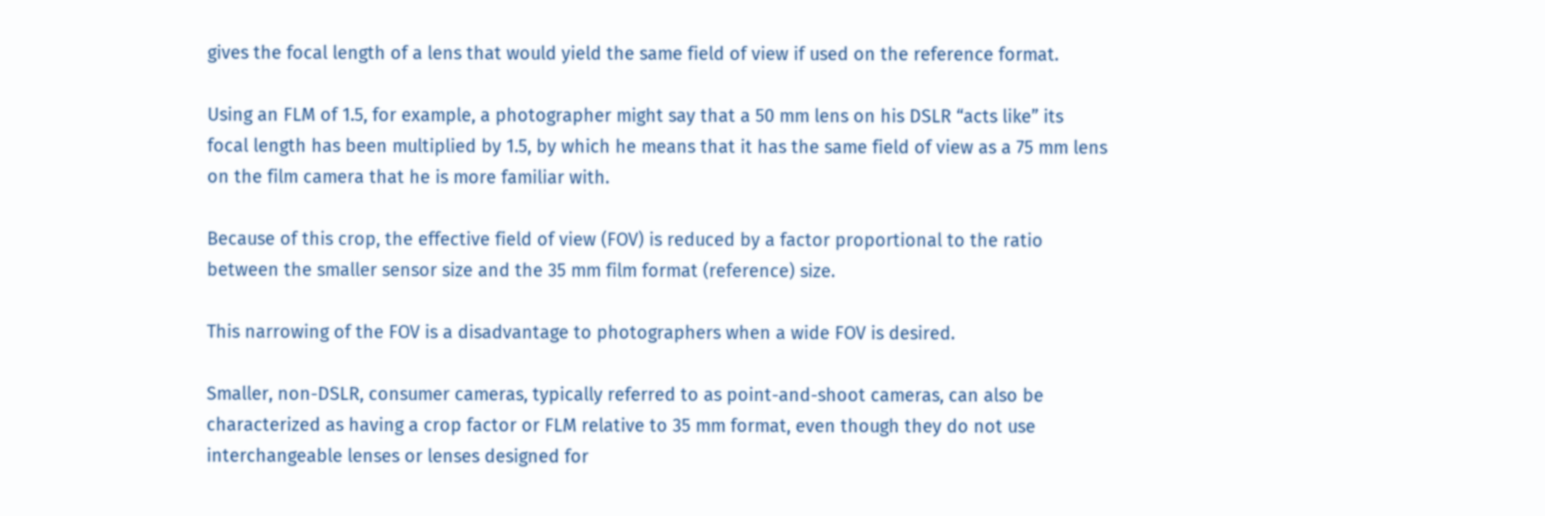gives the focal length of a lens that would yield the same field of view if used on the reference format.

Using an FLM of 1.5, for example, a photographer might say that a 50 mm lens on his DSLR “acts like” its focal length has been multiplied by 1.5, by which he means that it has the same field of view as a 75 mm lens on the film camera that he is more familiar with.

Because of this crop, the effective field of view (FOV) is reduced by a factor proportional to the ratio between the smaller sensor size and the 35 mm film format (reference) size.

This narrowing of the FOV is a disadvantage to photographers when a wide FOV is desired.

Smaller, non-DSLR, consumer cameras, typically referred to as point-and-shoot cameras, can also be characterized as having a crop factor or FLM relative to 35 mm format, even though they do not use interchangeable lenses or lenses designed for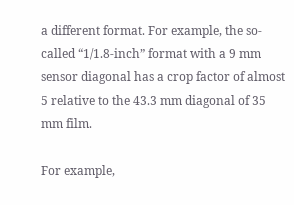a different format. For example, the so-called “1/1.8-inch” format with a 9 mm sensor diagonal has a crop factor of almost 5 relative to the 43.3 mm diagonal of 35 mm film.

For example,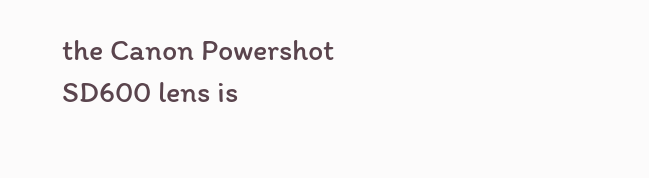the Canon Powershot SD600 lens is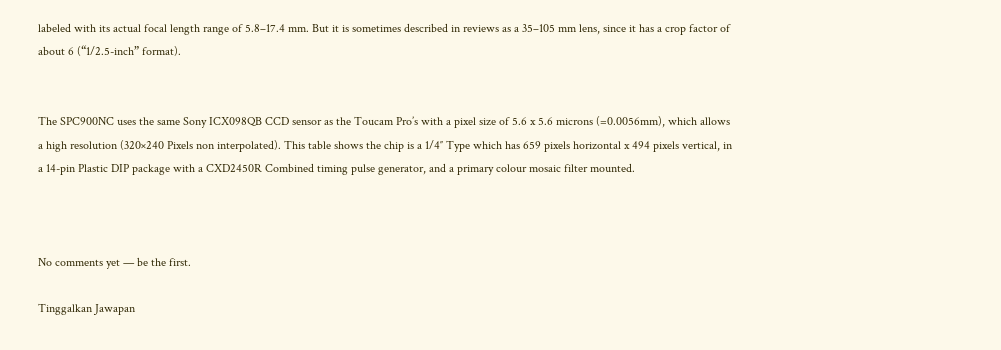labeled with its actual focal length range of 5.8–17.4 mm. But it is sometimes described in reviews as a 35–105 mm lens, since it has a crop factor of about 6 (“1/2.5-inch” format).


The SPC900NC uses the same Sony ICX098QB CCD sensor as the Toucam Pro’s with a pixel size of 5.6 x 5.6 microns (=0.0056mm), which allows a high resolution (320×240 Pixels non interpolated). This table shows the chip is a 1/4″ Type which has 659 pixels horizontal x 494 pixels vertical, in a 14-pin Plastic DIP package with a CXD2450R Combined timing pulse generator, and a primary colour mosaic filter mounted.



No comments yet — be the first.

Tinggalkan Jawapan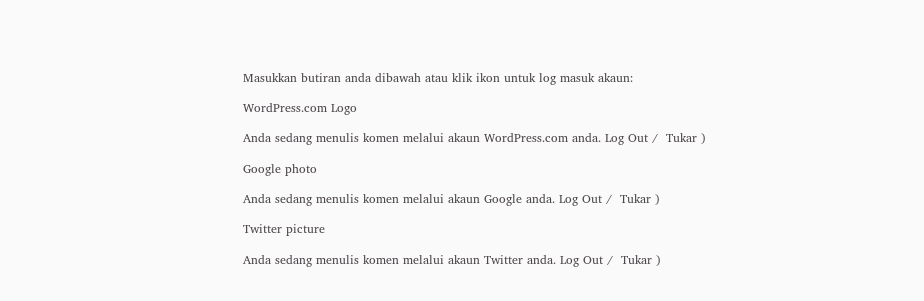Masukkan butiran anda dibawah atau klik ikon untuk log masuk akaun:

WordPress.com Logo

Anda sedang menulis komen melalui akaun WordPress.com anda. Log Out /  Tukar )

Google photo

Anda sedang menulis komen melalui akaun Google anda. Log Out /  Tukar )

Twitter picture

Anda sedang menulis komen melalui akaun Twitter anda. Log Out /  Tukar )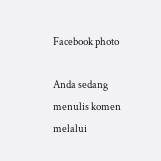Facebook photo

Anda sedang menulis komen melalui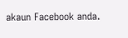akaun Facebook anda.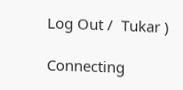Log Out /  Tukar )

Connecting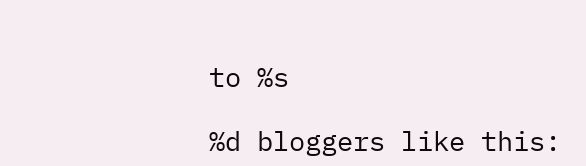to %s

%d bloggers like this: